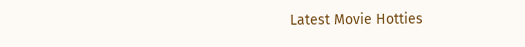Latest Movie Hotties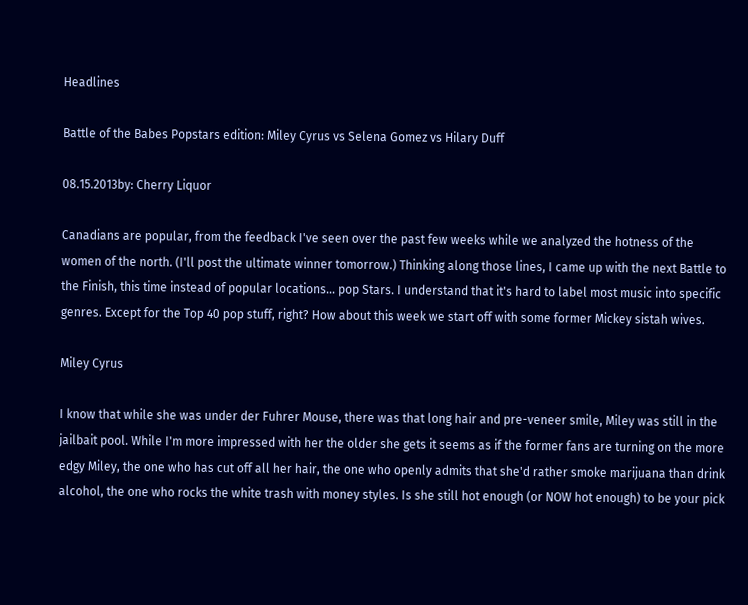Headlines

Battle of the Babes Popstars edition: Miley Cyrus vs Selena Gomez vs Hilary Duff

08.15.2013by: Cherry Liquor

Canadians are popular, from the feedback I've seen over the past few weeks while we analyzed the hotness of the women of the north. (I'll post the ultimate winner tomorrow.) Thinking along those lines, I came up with the next Battle to the Finish, this time instead of popular locations... pop Stars. I understand that it's hard to label most music into specific genres. Except for the Top 40 pop stuff, right? How about this week we start off with some former Mickey sistah wives.

Miley Cyrus

I know that while she was under der Fuhrer Mouse, there was that long hair and pre-veneer smile, Miley was still in the jailbait pool. While I'm more impressed with her the older she gets it seems as if the former fans are turning on the more edgy Miley, the one who has cut off all her hair, the one who openly admits that she'd rather smoke marijuana than drink alcohol, the one who rocks the white trash with money styles. Is she still hot enough (or NOW hot enough) to be your pick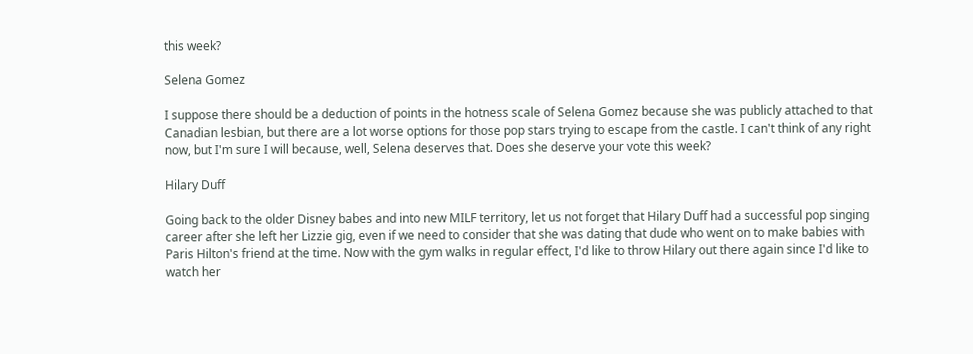this week?

Selena Gomez

I suppose there should be a deduction of points in the hotness scale of Selena Gomez because she was publicly attached to that Canadian lesbian, but there are a lot worse options for those pop stars trying to escape from the castle. I can't think of any right now, but I'm sure I will because, well, Selena deserves that. Does she deserve your vote this week?

Hilary Duff

Going back to the older Disney babes and into new MILF territory, let us not forget that Hilary Duff had a successful pop singing career after she left her Lizzie gig, even if we need to consider that she was dating that dude who went on to make babies with Paris Hilton's friend at the time. Now with the gym walks in regular effect, I'd like to throw Hilary out there again since I'd like to watch her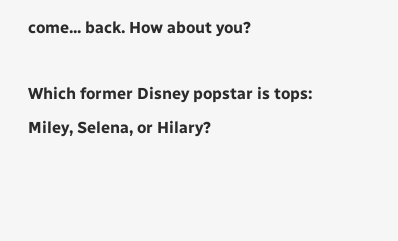come... back. How about you?

Which former Disney popstar is tops: Miley, Selena, or Hilary?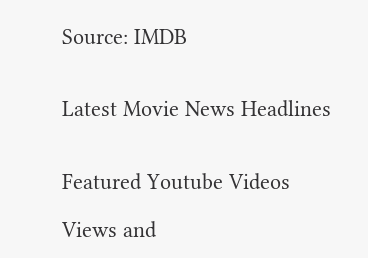Source: IMDB


Latest Movie News Headlines


Featured Youtube Videos

Views and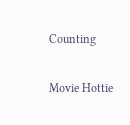Counting

Movie Hottie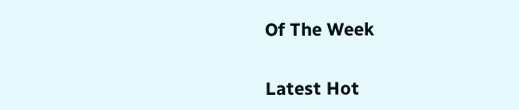Of The Week


Latest Hot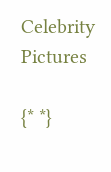Celebrity Pictures

{* *}